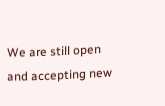We are still open and accepting new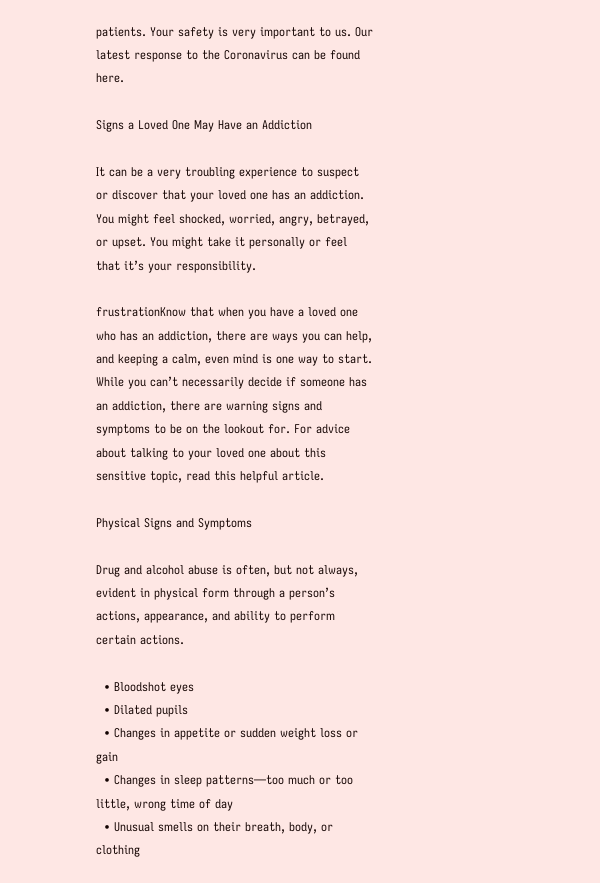patients. Your safety is very important to us. Our latest response to the Coronavirus can be found here.

Signs a Loved One May Have an Addiction

It can be a very troubling experience to suspect or discover that your loved one has an addiction. You might feel shocked, worried, angry, betrayed, or upset. You might take it personally or feel that it’s your responsibility.

frustrationKnow that when you have a loved one who has an addiction, there are ways you can help, and keeping a calm, even mind is one way to start. While you can’t necessarily decide if someone has an addiction, there are warning signs and symptoms to be on the lookout for. For advice about talking to your loved one about this sensitive topic, read this helpful article.

Physical Signs and Symptoms

Drug and alcohol abuse is often, but not always, evident in physical form through a person’s actions, appearance, and ability to perform certain actions.

  • Bloodshot eyes
  • Dilated pupils
  • Changes in appetite or sudden weight loss or gain
  • Changes in sleep patterns—too much or too little, wrong time of day
  • Unusual smells on their breath, body, or clothing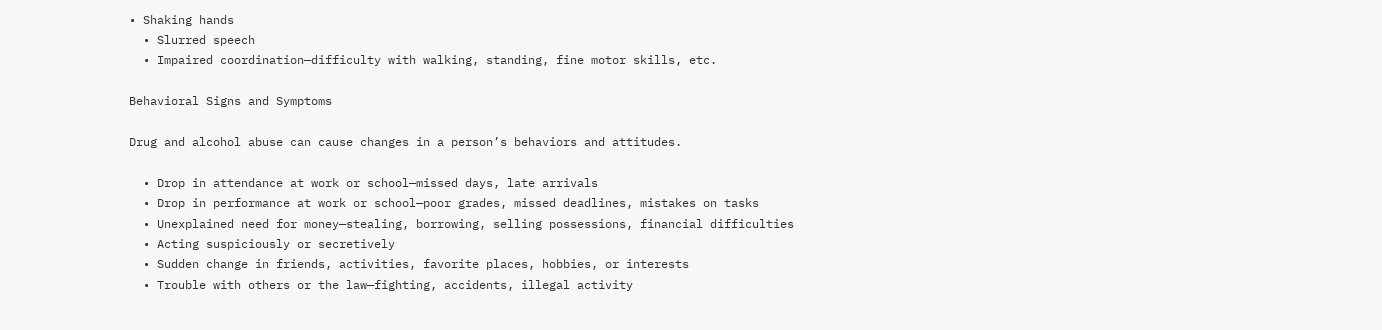• Shaking hands
  • Slurred speech
  • Impaired coordination—difficulty with walking, standing, fine motor skills, etc.

Behavioral Signs and Symptoms

Drug and alcohol abuse can cause changes in a person’s behaviors and attitudes.

  • Drop in attendance at work or school—missed days, late arrivals
  • Drop in performance at work or school—poor grades, missed deadlines, mistakes on tasks
  • Unexplained need for money—stealing, borrowing, selling possessions, financial difficulties
  • Acting suspiciously or secretively
  • Sudden change in friends, activities, favorite places, hobbies, or interests
  • Trouble with others or the law—fighting, accidents, illegal activity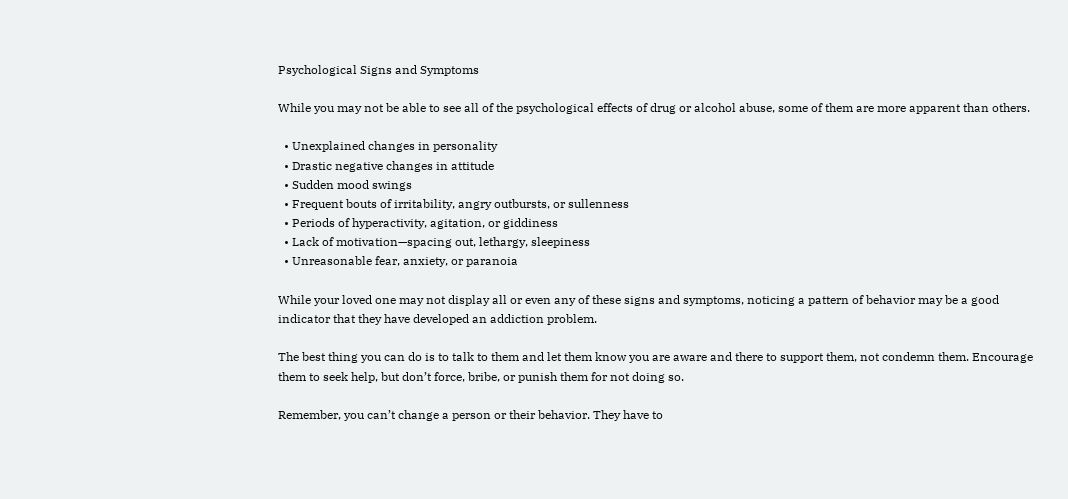Psychological Signs and Symptoms

While you may not be able to see all of the psychological effects of drug or alcohol abuse, some of them are more apparent than others.

  • Unexplained changes in personality
  • Drastic negative changes in attitude
  • Sudden mood swings
  • Frequent bouts of irritability, angry outbursts, or sullenness
  • Periods of hyperactivity, agitation, or giddiness
  • Lack of motivation—spacing out, lethargy, sleepiness
  • Unreasonable fear, anxiety, or paranoia

While your loved one may not display all or even any of these signs and symptoms, noticing a pattern of behavior may be a good indicator that they have developed an addiction problem.

The best thing you can do is to talk to them and let them know you are aware and there to support them, not condemn them. Encourage them to seek help, but don’t force, bribe, or punish them for not doing so.

Remember, you can’t change a person or their behavior. They have to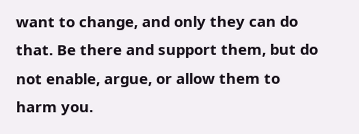want to change, and only they can do that. Be there and support them, but do not enable, argue, or allow them to harm you.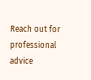Reach out for professional advice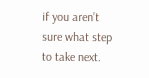if you aren’t sure what step to take next.